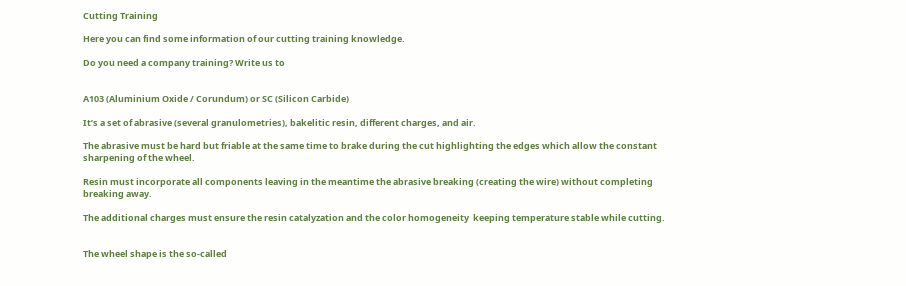Cutting Training

Here you can find some information of our cutting training knowledge.

Do you need a company training? Write us to


A103 (Aluminium Oxide / Corundum) or SC (Silicon Carbide)

It’s a set of abrasive (several granulometries), bakelitic resin, different charges, and air.

The abrasive must be hard but friable at the same time to brake during the cut highlighting the edges which allow the constant sharpening of the wheel.

Resin must incorporate all components leaving in the meantime the abrasive breaking (creating the wire) without completing breaking away.

The additional charges must ensure the resin catalyzation and the color homogeneity  keeping temperature stable while cutting.


The wheel shape is the so-called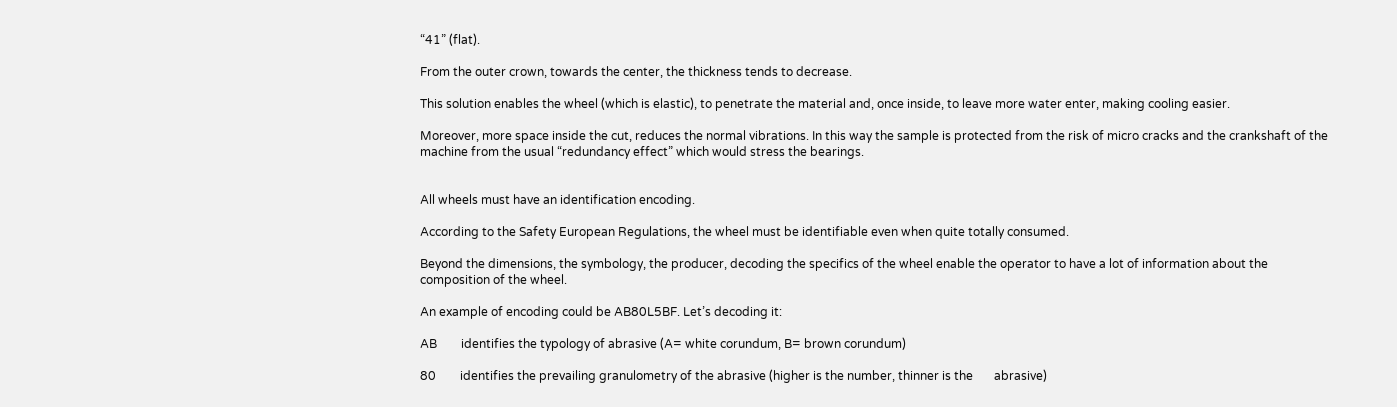“41” (flat).

From the outer crown, towards the center, the thickness tends to decrease.

This solution enables the wheel (which is elastic), to penetrate the material and, once inside, to leave more water enter, making cooling easier.

Moreover, more space inside the cut, reduces the normal vibrations. In this way the sample is protected from the risk of micro cracks and the crankshaft of the machine from the usual “redundancy effect” which would stress the bearings.


All wheels must have an identification encoding.

According to the Safety European Regulations, the wheel must be identifiable even when quite totally consumed.

Beyond the dimensions, the symbology, the producer, decoding the specifics of the wheel enable the operator to have a lot of information about the composition of the wheel.

An example of encoding could be AB80L5BF. Let’s decoding it:

AB        identifies the typology of abrasive (A= white corundum, B= brown corundum)

80        identifies the prevailing granulometry of the abrasive (higher is the number, thinner is the       abrasive)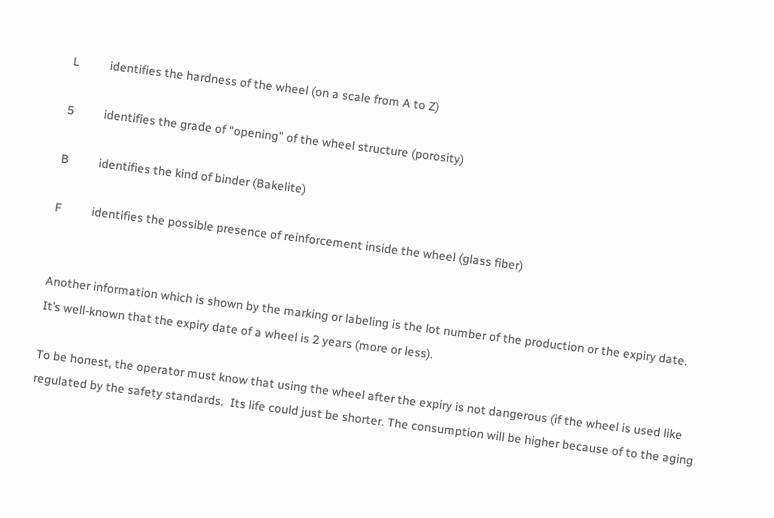L          identifies the hardness of the wheel (on a scale from A to Z)

5          identifies the grade of “opening” of the wheel structure (porosity)

B          identifies the kind of binder (Bakelite)

F          identifies the possible presence of reinforcement inside the wheel (glass fiber)


Another information which is shown by the marking or labeling is the lot number of the production or the expiry date.  It’s well-known that the expiry date of a wheel is 2 years (more or less).

To be honest, the operator must know that using the wheel after the expiry is not dangerous (if the wheel is used like regulated by the safety standards.  Its life could just be shorter. The consumption will be higher because of to the aging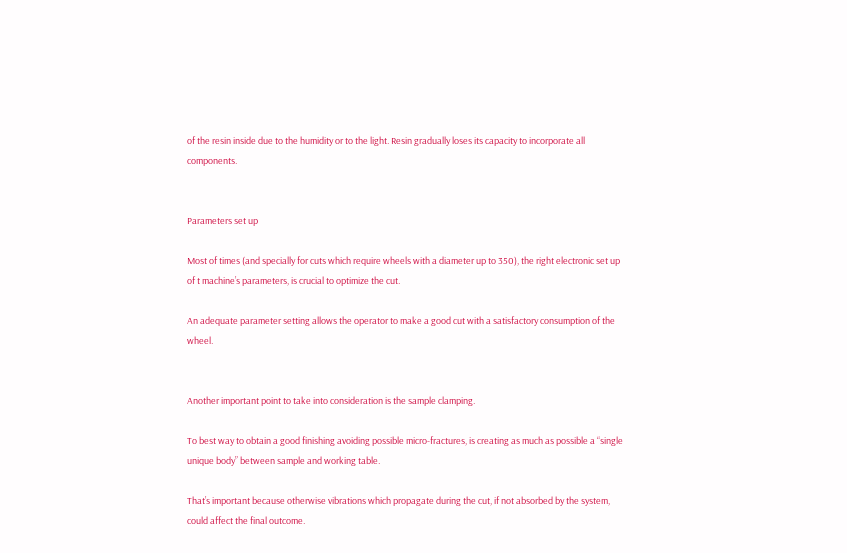of the resin inside due to the humidity or to the light. Resin gradually loses its capacity to incorporate all components.


Parameters set up

Most of times (and specially for cuts which require wheels with a diameter up to 350), the right electronic set up of t machine’s parameters, is crucial to optimize the cut.

An adequate parameter setting allows the operator to make a good cut with a satisfactory consumption of the wheel.


Another important point to take into consideration is the sample clamping.

To best way to obtain a good finishing avoiding possible micro-fractures, is creating as much as possible a “single unique body” between sample and working table.

That’s important because otherwise vibrations which propagate during the cut, if not absorbed by the system, could affect the final outcome.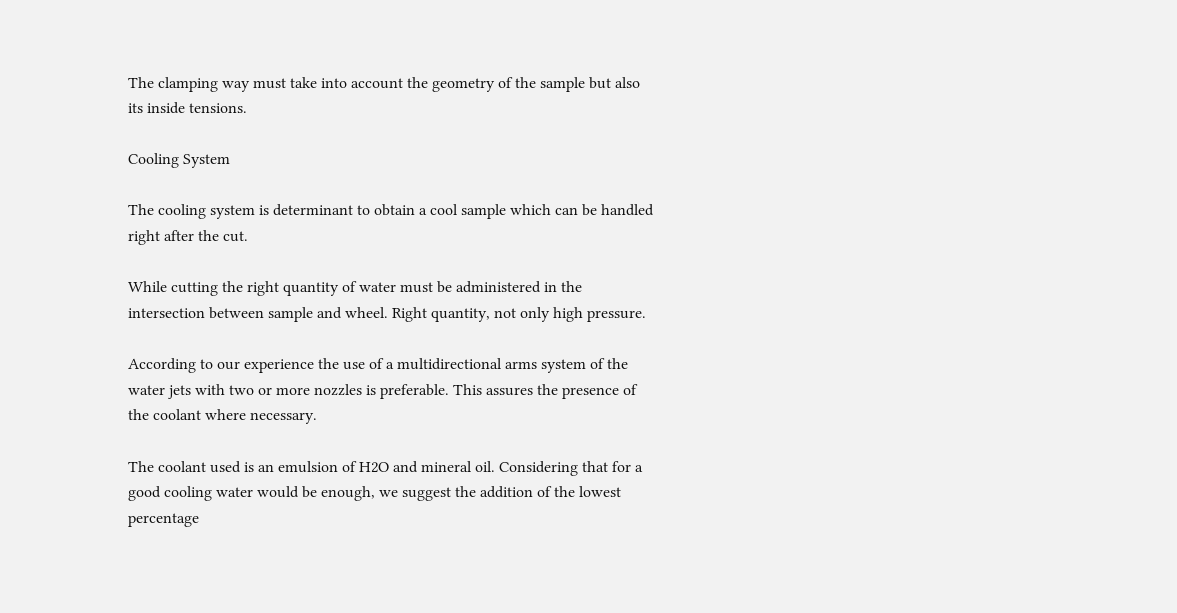The clamping way must take into account the geometry of the sample but also its inside tensions.

Cooling System

The cooling system is determinant to obtain a cool sample which can be handled right after the cut.

While cutting the right quantity of water must be administered in the intersection between sample and wheel. Right quantity, not only high pressure.

According to our experience the use of a multidirectional arms system of the water jets with two or more nozzles is preferable. This assures the presence of the coolant where necessary.

The coolant used is an emulsion of H2O and mineral oil. Considering that for a good cooling water would be enough, we suggest the addition of the lowest percentage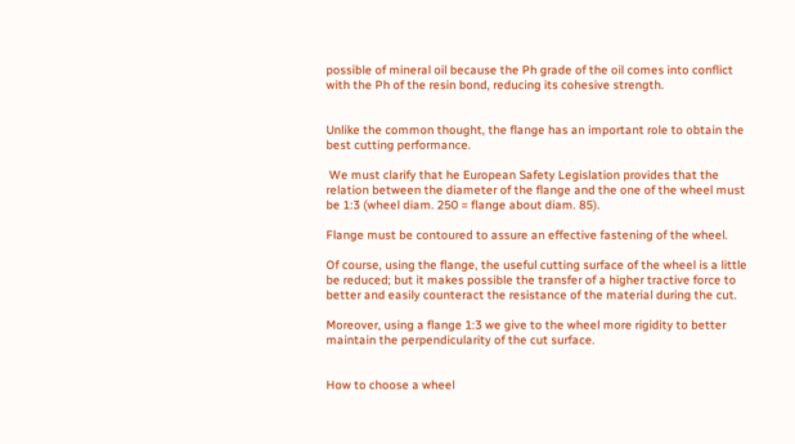possible of mineral oil because the Ph grade of the oil comes into conflict with the Ph of the resin bond, reducing its cohesive strength.


Unlike the common thought, the flange has an important role to obtain the best cutting performance.

 We must clarify that he European Safety Legislation provides that the relation between the diameter of the flange and the one of the wheel must be 1:3 (wheel diam. 250 = flange about diam. 85).

Flange must be contoured to assure an effective fastening of the wheel.

Of course, using the flange, the useful cutting surface of the wheel is a little be reduced; but it makes possible the transfer of a higher tractive force to better and easily counteract the resistance of the material during the cut.

Moreover, using a flange 1:3 we give to the wheel more rigidity to better maintain the perpendicularity of the cut surface.


How to choose a wheel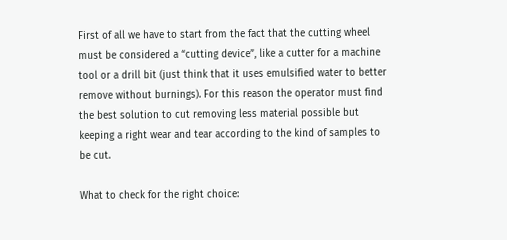First of all we have to start from the fact that the cutting wheel must be considered a “cutting device”, like a cutter for a machine tool or a drill bit (just think that it uses emulsified water to better remove without burnings). For this reason the operator must find the best solution to cut removing less material possible but keeping a right wear and tear according to the kind of samples to be cut.

What to check for the right choice: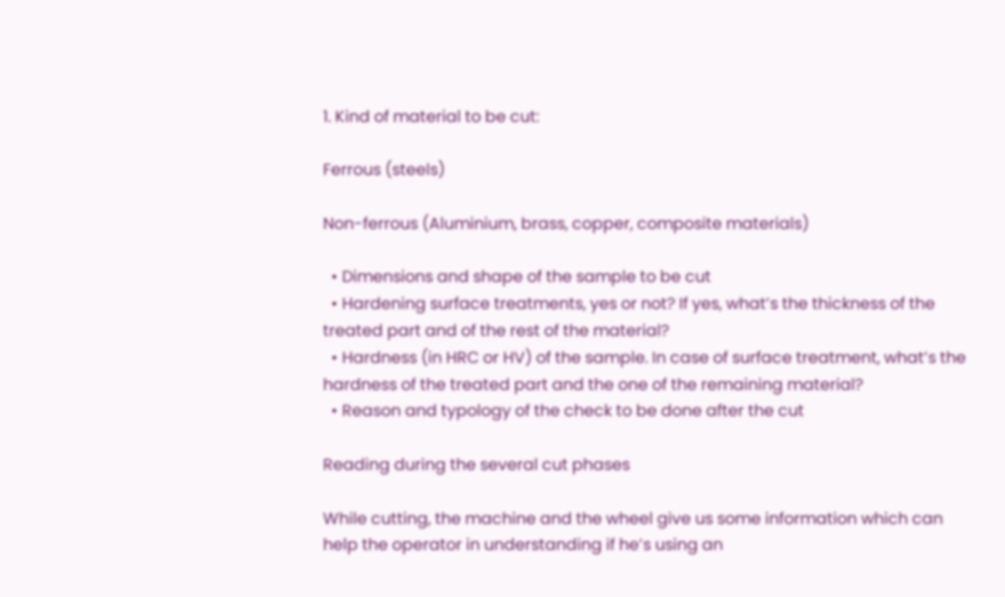1. Kind of material to be cut:

Ferrous (steels)

Non-ferrous (Aluminium, brass, copper, composite materials)

  • Dimensions and shape of the sample to be cut
  • Hardening surface treatments, yes or not? If yes, what’s the thickness of the treated part and of the rest of the material?
  • Hardness (in HRC or HV) of the sample. In case of surface treatment, what’s the hardness of the treated part and the one of the remaining material?
  • Reason and typology of the check to be done after the cut

Reading during the several cut phases

While cutting, the machine and the wheel give us some information which can help the operator in understanding if he’s using an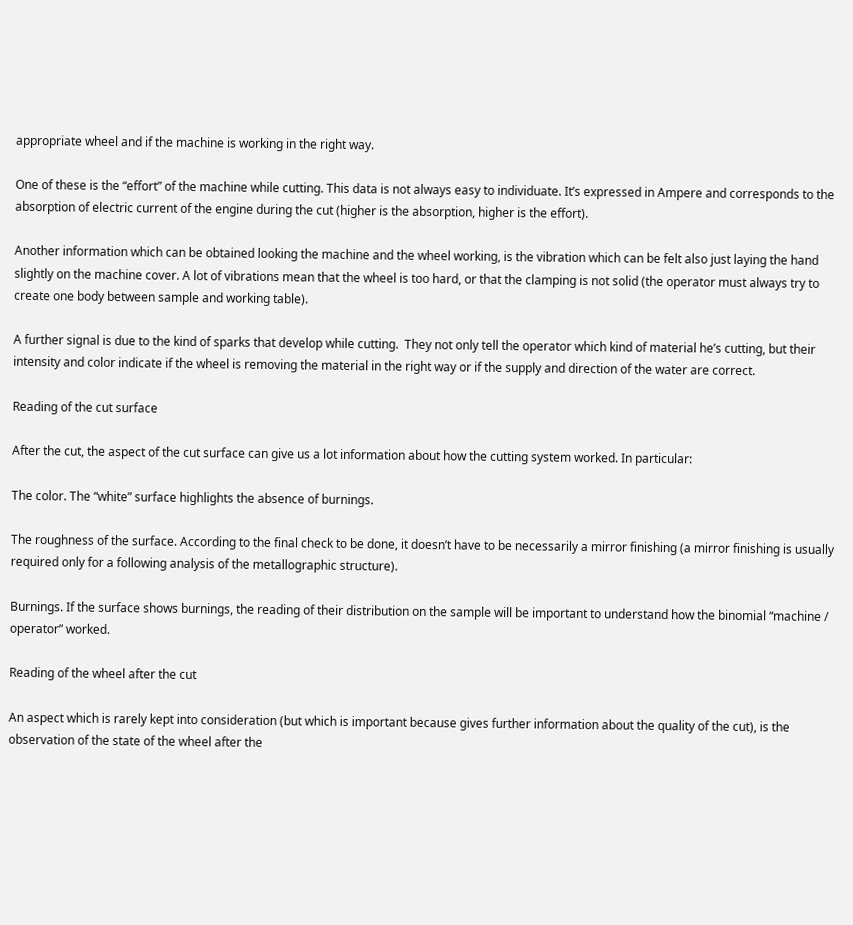appropriate wheel and if the machine is working in the right way.

One of these is the “effort” of the machine while cutting. This data is not always easy to individuate. It’s expressed in Ampere and corresponds to the absorption of electric current of the engine during the cut (higher is the absorption, higher is the effort).

Another information which can be obtained looking the machine and the wheel working, is the vibration which can be felt also just laying the hand slightly on the machine cover. A lot of vibrations mean that the wheel is too hard, or that the clamping is not solid (the operator must always try to create one body between sample and working table).

A further signal is due to the kind of sparks that develop while cutting.  They not only tell the operator which kind of material he’s cutting, but their intensity and color indicate if the wheel is removing the material in the right way or if the supply and direction of the water are correct.

Reading of the cut surface

After the cut, the aspect of the cut surface can give us a lot information about how the cutting system worked. In particular:

The color. The “white” surface highlights the absence of burnings.

The roughness of the surface. According to the final check to be done, it doesn’t have to be necessarily a mirror finishing (a mirror finishing is usually required only for a following analysis of the metallographic structure).

Burnings. If the surface shows burnings, the reading of their distribution on the sample will be important to understand how the binomial “machine / operator” worked.

Reading of the wheel after the cut

An aspect which is rarely kept into consideration (but which is important because gives further information about the quality of the cut), is the observation of the state of the wheel after the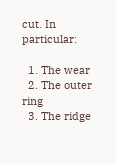cut. In particular:

  1. The wear
  2. The outer ring
  3. The ridge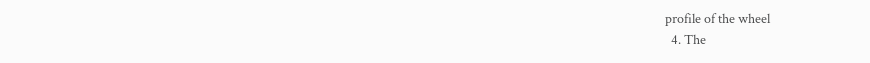profile of the wheel
  4. The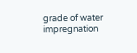grade of water impregnation